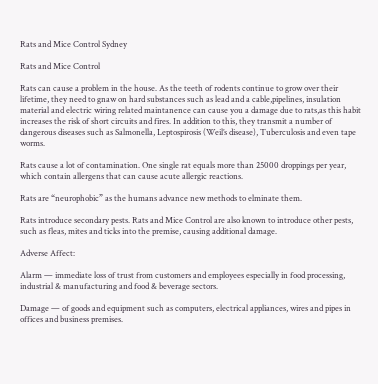Rats and Mice Control Sydney

Rats and Mice Control

Rats can cause a problem in the house. As the teeth of rodents continue to grow over their lifetime, they need to gnaw on hard substances such as lead and a cable,pipelines, insulation material and electric wiring related maintanence can cause you a damage due to rats,as this habit increases the risk of short circuits and fires. In addition to this, they transmit a number of dangerous diseases such as Salmonella, Leptospirosis (Weil’s disease), Tuberculosis and even tape worms.

Rats cause a lot of contamination. One single rat equals more than 25000 droppings per year, which contain allergens that can cause acute allergic reactions.

Rats are “neurophobic” as the humans advance new methods to elminate them.

Rats introduce secondary pests. Rats and Mice Control are also known to introduce other pests, such as fleas, mites and ticks into the premise, causing additional damage.

Adverse Affect:

Alarm — immediate loss of trust from customers and employees especially in food processing, industrial & manufacturing and food & beverage sectors.

Damage — of goods and equipment such as computers, electrical appliances, wires and pipes in offices and business premises.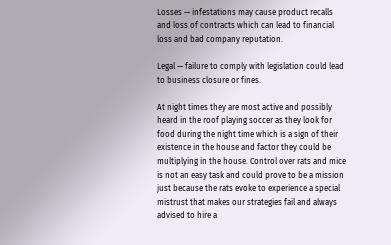Losses — infestations may cause product recalls and loss of contracts which can lead to financial loss and bad company reputation.

Legal — failure to comply with legislation could lead to business closure or fines.

At night times they are most active and possibly heard in the roof playing soccer as they look for food during the night time which is a sign of their existence in the house and factor they could be multiplying in the house. Control over rats and mice is not an easy task and could prove to be a mission just because the rats evoke to experience a special mistrust that makes our strategies fail and always advised to hire a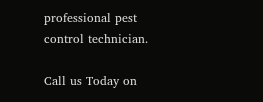professional pest control technician.

Call us Today on